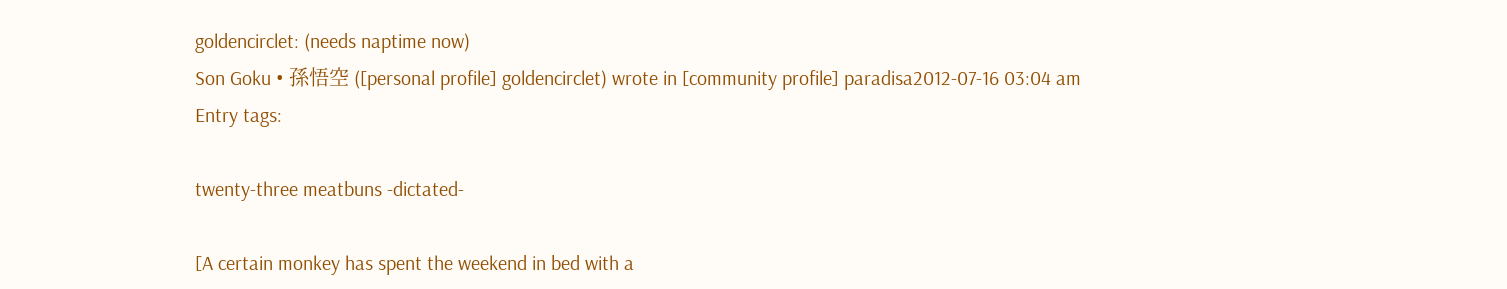goldencirclet: (needs naptime now)
Son Goku • 孫悟空 ([personal profile] goldencirclet) wrote in [community profile] paradisa2012-07-16 03:04 am
Entry tags:

twenty-three meatbuns -dictated-

[A certain monkey has spent the weekend in bed with a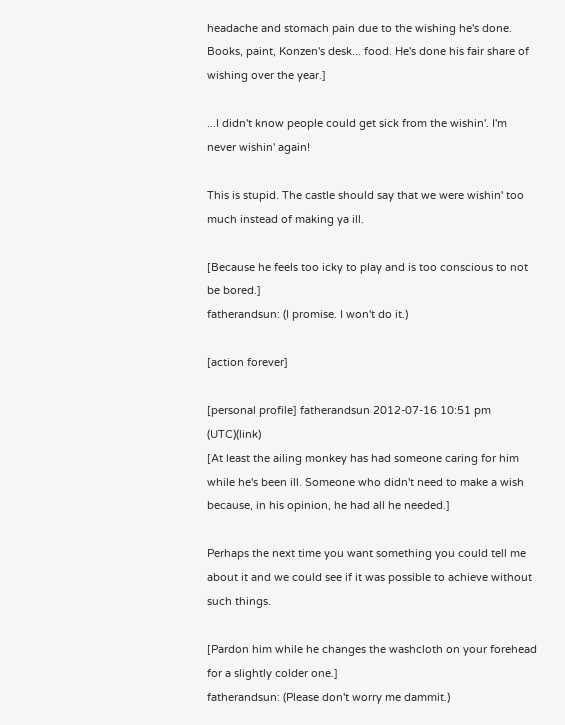headache and stomach pain due to the wishing he's done. Books, paint, Konzen's desk... food. He's done his fair share of wishing over the year.]

...I didn't know people could get sick from the wishin'. I'm never wishin' again!

This is stupid. The castle should say that we were wishin' too much instead of making ya ill.

[Because he feels too icky to play and is too conscious to not be bored.]
fatherandsun: (I promise. I won't do it.)

[action forever]

[personal profile] fatherandsun 2012-07-16 10:51 pm (UTC)(link)
[At least the ailing monkey has had someone caring for him while he's been ill. Someone who didn't need to make a wish because, in his opinion, he had all he needed.]

Perhaps the next time you want something you could tell me about it and we could see if it was possible to achieve without such things.

[Pardon him while he changes the washcloth on your forehead for a slightly colder one.]
fatherandsun: (Please don't worry me dammit.)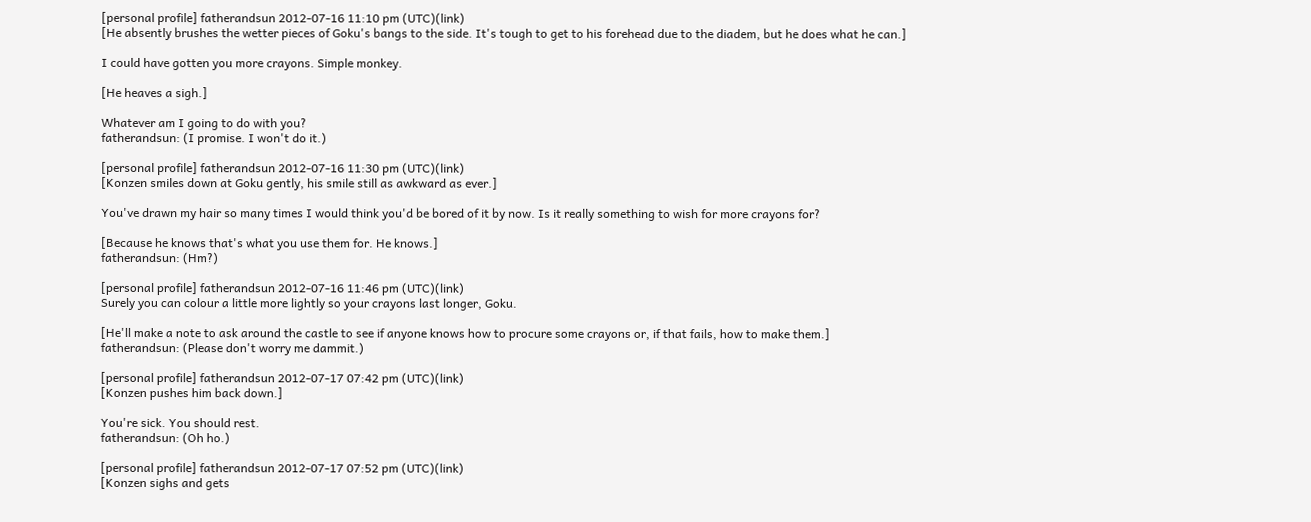[personal profile] fatherandsun 2012-07-16 11:10 pm (UTC)(link)
[He absently brushes the wetter pieces of Goku's bangs to the side. It's tough to get to his forehead due to the diadem, but he does what he can.]

I could have gotten you more crayons. Simple monkey.

[He heaves a sigh.]

Whatever am I going to do with you?
fatherandsun: (I promise. I won't do it.)

[personal profile] fatherandsun 2012-07-16 11:30 pm (UTC)(link)
[Konzen smiles down at Goku gently, his smile still as awkward as ever.]

You've drawn my hair so many times I would think you'd be bored of it by now. Is it really something to wish for more crayons for?

[Because he knows that's what you use them for. He knows.]
fatherandsun: (Hm?)

[personal profile] fatherandsun 2012-07-16 11:46 pm (UTC)(link)
Surely you can colour a little more lightly so your crayons last longer, Goku.

[He'll make a note to ask around the castle to see if anyone knows how to procure some crayons or, if that fails, how to make them.]
fatherandsun: (Please don't worry me dammit.)

[personal profile] fatherandsun 2012-07-17 07:42 pm (UTC)(link)
[Konzen pushes him back down.]

You're sick. You should rest.
fatherandsun: (Oh ho.)

[personal profile] fatherandsun 2012-07-17 07:52 pm (UTC)(link)
[Konzen sighs and gets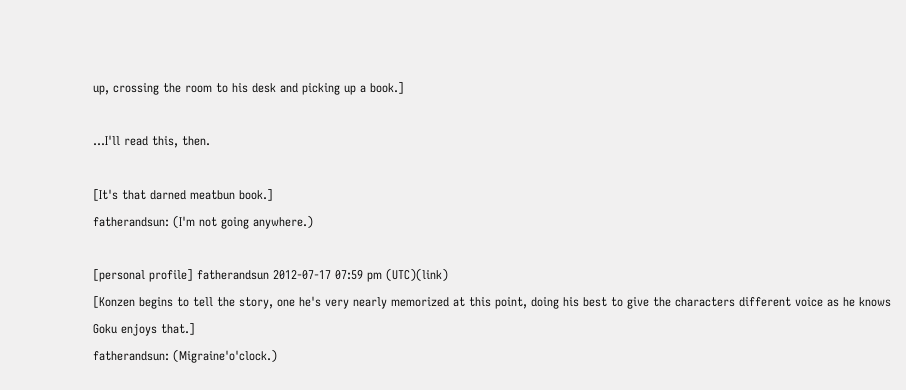up, crossing the room to his desk and picking up a book.]

...I'll read this, then.

[It's that darned meatbun book.]
fatherandsun: (I'm not going anywhere.)

[personal profile] fatherandsun 2012-07-17 07:59 pm (UTC)(link)
[Konzen begins to tell the story, one he's very nearly memorized at this point, doing his best to give the characters different voice as he knows Goku enjoys that.]
fatherandsun: (Migraine'o'clock.)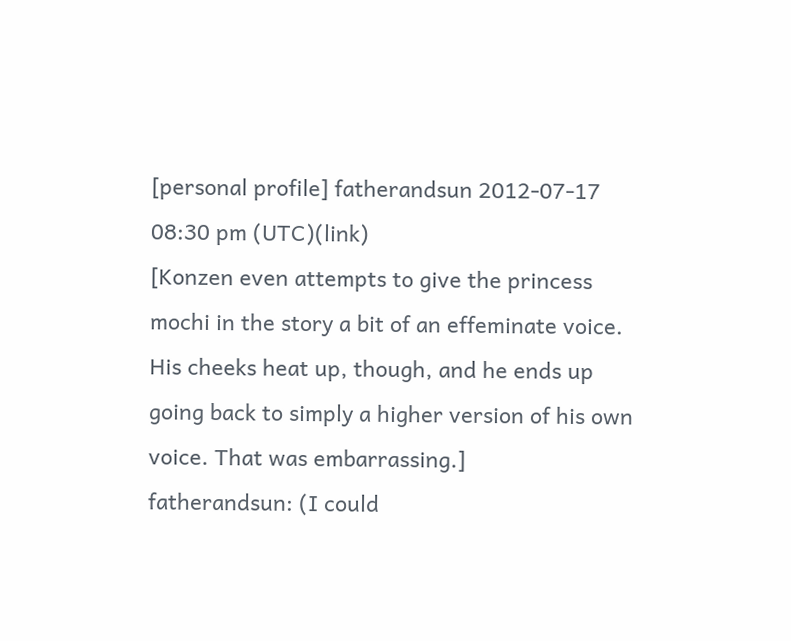[personal profile] fatherandsun 2012-07-17 08:30 pm (UTC)(link)
[Konzen even attempts to give the princess mochi in the story a bit of an effeminate voice. His cheeks heat up, though, and he ends up going back to simply a higher version of his own voice. That was embarrassing.]
fatherandsun: (I could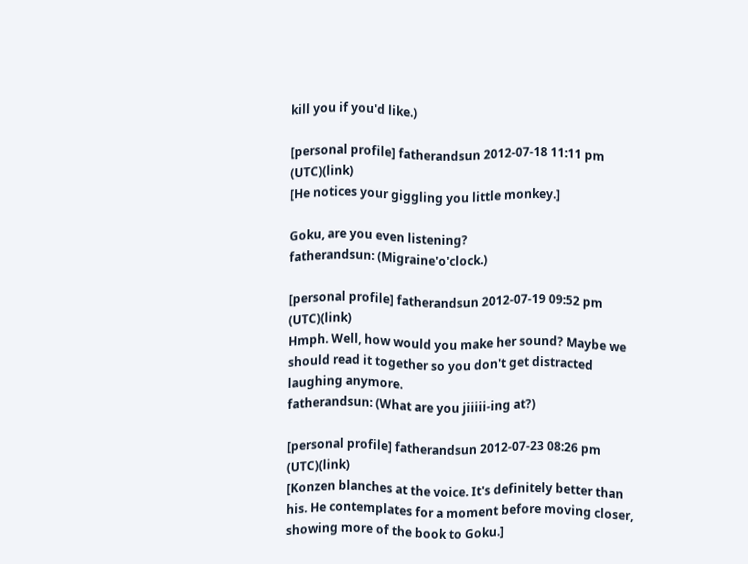kill you if you'd like.)

[personal profile] fatherandsun 2012-07-18 11:11 pm (UTC)(link)
[He notices your giggling you little monkey.]

Goku, are you even listening?
fatherandsun: (Migraine'o'clock.)

[personal profile] fatherandsun 2012-07-19 09:52 pm (UTC)(link)
Hmph. Well, how would you make her sound? Maybe we should read it together so you don't get distracted laughing anymore.
fatherandsun: (What are you jiiiii-ing at?)

[personal profile] fatherandsun 2012-07-23 08:26 pm (UTC)(link)
[Konzen blanches at the voice. It's definitely better than his. He contemplates for a moment before moving closer, showing more of the book to Goku.]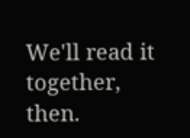We'll read it together, then.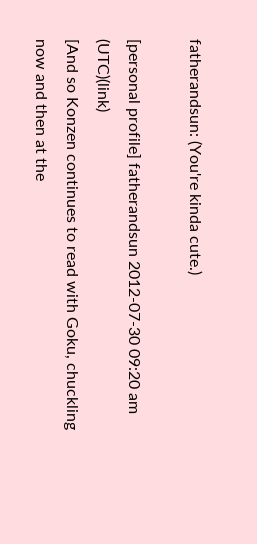fatherandsun: (You're kinda cute.)

[personal profile] fatherandsun 2012-07-30 09:20 am (UTC)(link)
[And so Konzen continues to read with Goku, chuckling now and then at the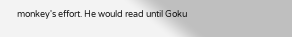monkey's effort. He would read until Goku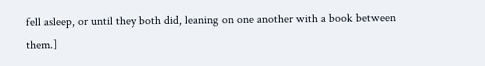fell asleep, or until they both did, leaning on one another with a book between them.]